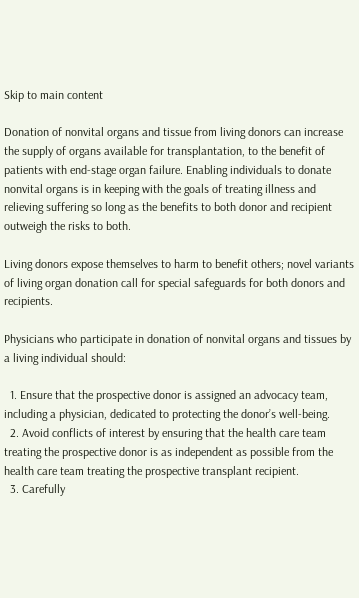Skip to main content

Donation of nonvital organs and tissue from living donors can increase the supply of organs available for transplantation, to the benefit of patients with end-stage organ failure. Enabling individuals to donate nonvital organs is in keeping with the goals of treating illness and relieving suffering so long as the benefits to both donor and recipient outweigh the risks to both.

Living donors expose themselves to harm to benefit others; novel variants of living organ donation call for special safeguards for both donors and recipients.

Physicians who participate in donation of nonvital organs and tissues by a living individual should:

  1. Ensure that the prospective donor is assigned an advocacy team, including a physician, dedicated to protecting the donor’s well-being.
  2. Avoid conflicts of interest by ensuring that the health care team treating the prospective donor is as independent as possible from the health care team treating the prospective transplant recipient.
  3. Carefully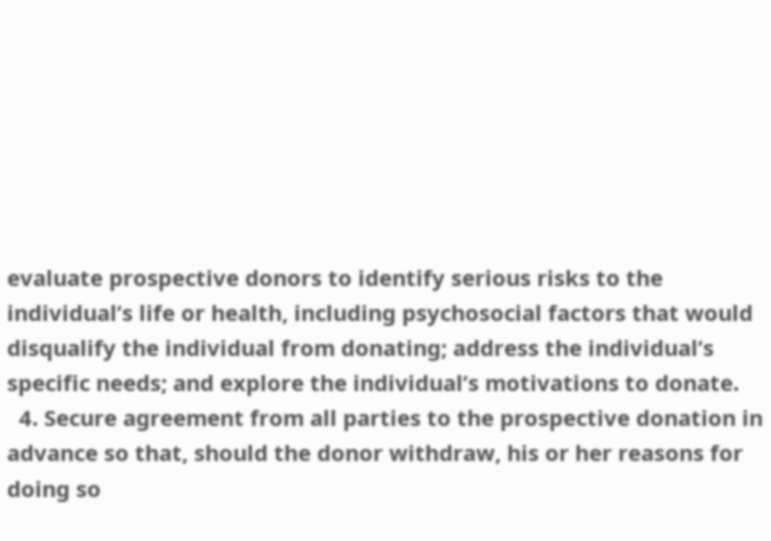evaluate prospective donors to identify serious risks to the individual’s life or health, including psychosocial factors that would disqualify the individual from donating; address the individual’s specific needs; and explore the individual’s motivations to donate.
  4. Secure agreement from all parties to the prospective donation in advance so that, should the donor withdraw, his or her reasons for doing so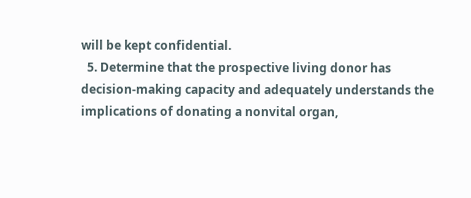will be kept confidential.
  5. Determine that the prospective living donor has decision-making capacity and adequately understands the implications of donating a nonvital organ,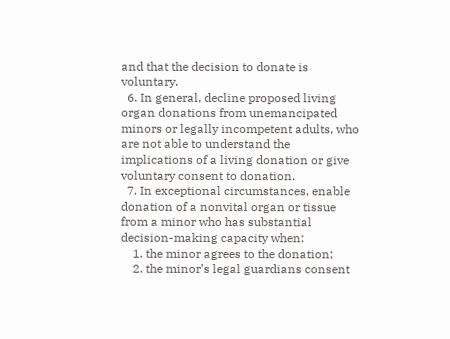and that the decision to donate is voluntary.
  6. In general, decline proposed living organ donations from unemancipated minors or legally incompetent adults, who are not able to understand the implications of a living donation or give voluntary consent to donation.
  7. In exceptional circumstances, enable donation of a nonvital organ or tissue from a minor who has substantial decision-making capacity when:
    1. the minor agrees to the donation;
    2. the minor’s legal guardians consent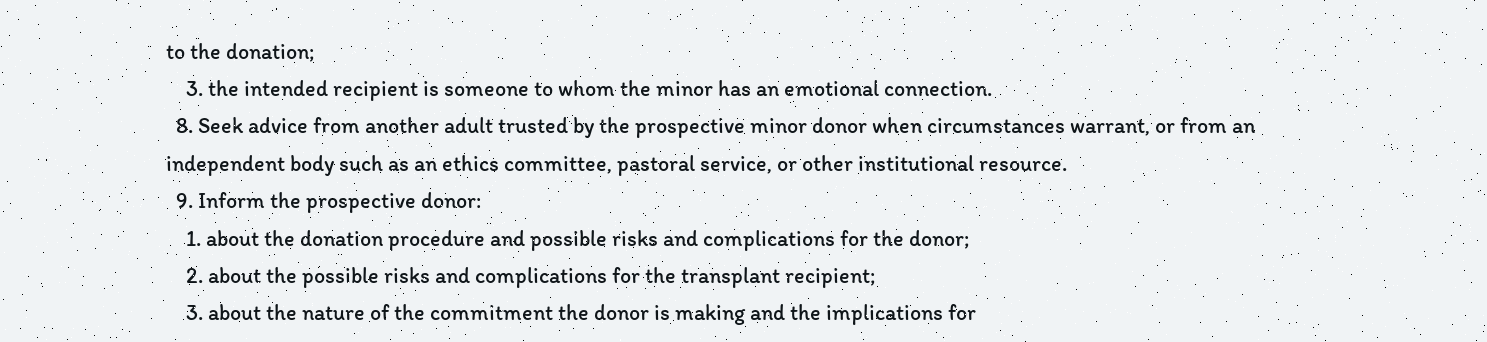to the donation;
    3. the intended recipient is someone to whom the minor has an emotional connection.
  8. Seek advice from another adult trusted by the prospective minor donor when circumstances warrant, or from an independent body such as an ethics committee, pastoral service, or other institutional resource.
  9. Inform the prospective donor:
    1. about the donation procedure and possible risks and complications for the donor;
    2. about the possible risks and complications for the transplant recipient;
    3. about the nature of the commitment the donor is making and the implications for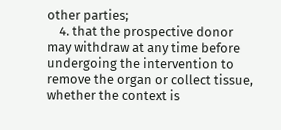other parties;
    4. that the prospective donor may withdraw at any time before undergoing the intervention to remove the organ or collect tissue, whether the context is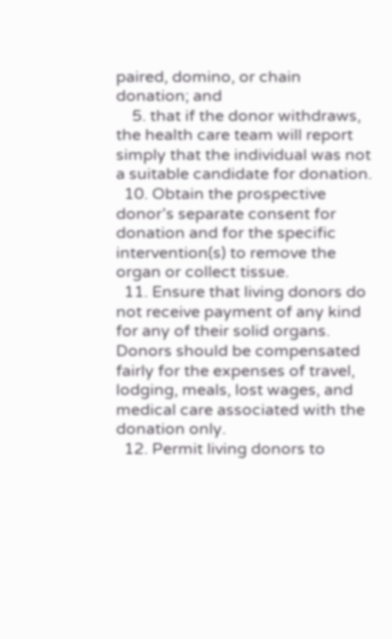paired, domino, or chain donation; and
    5. that if the donor withdraws, the health care team will report simply that the individual was not a suitable candidate for donation.
  10. Obtain the prospective donor’s separate consent for donation and for the specific intervention(s) to remove the organ or collect tissue.
  11. Ensure that living donors do not receive payment of any kind for any of their solid organs. Donors should be compensated fairly for the expenses of travel, lodging, meals, lost wages, and medical care associated with the donation only.
  12. Permit living donors to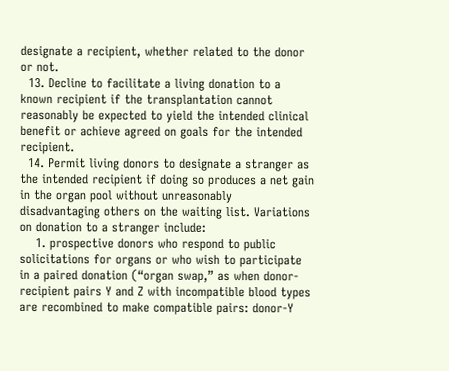designate a recipient, whether related to the donor or not.
  13. Decline to facilitate a living donation to a known recipient if the transplantation cannot reasonably be expected to yield the intended clinical benefit or achieve agreed on goals for the intended recipient.
  14. Permit living donors to designate a stranger as the intended recipient if doing so produces a net gain in the organ pool without unreasonably disadvantaging others on the waiting list. Variations on donation to a stranger include:
    1. prospective donors who respond to public solicitations for organs or who wish to participate in a paired donation (“organ swap,” as when donor-recipient pairs Y and Z with incompatible blood types are recombined to make compatible pairs: donor-Y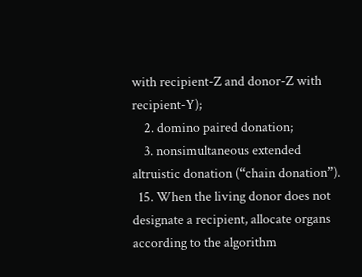with recipient-Z and donor-Z with recipient-Y);
    2. domino paired donation;
    3. nonsimultaneous extended altruistic donation (“chain donation”).
  15. When the living donor does not designate a recipient, allocate organs according to the algorithm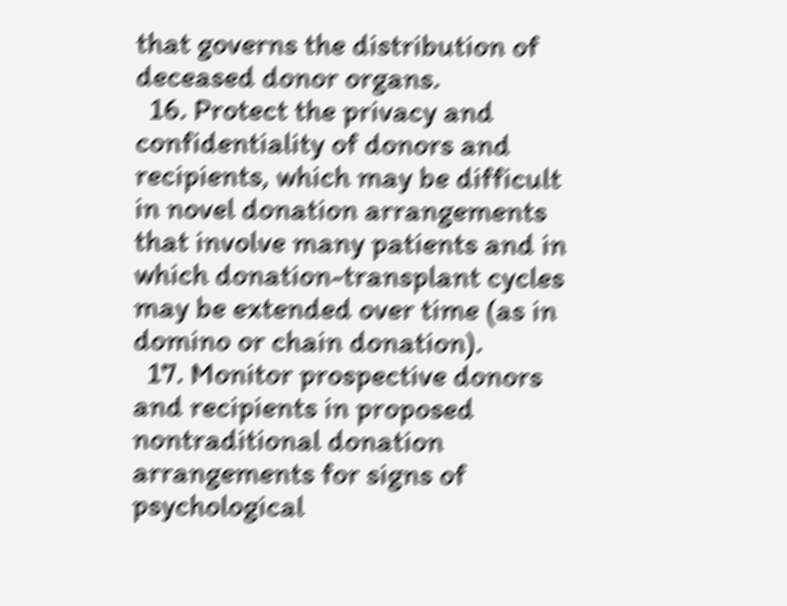that governs the distribution of deceased donor organs.
  16. Protect the privacy and confidentiality of donors and recipients, which may be difficult in novel donation arrangements that involve many patients and in which donation-transplant cycles may be extended over time (as in domino or chain donation).
  17. Monitor prospective donors and recipients in proposed nontraditional donation arrangements for signs of psychological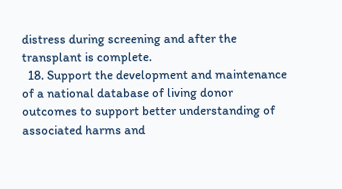distress during screening and after the transplant is complete.
  18. Support the development and maintenance of a national database of living donor outcomes to support better understanding of associated harms and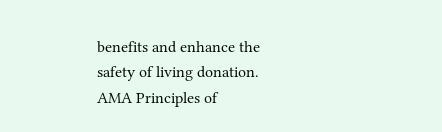benefits and enhance the safety of living donation.
AMA Principles of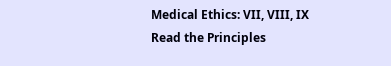Medical Ethics: VII, VIII, IX
Read the Principles